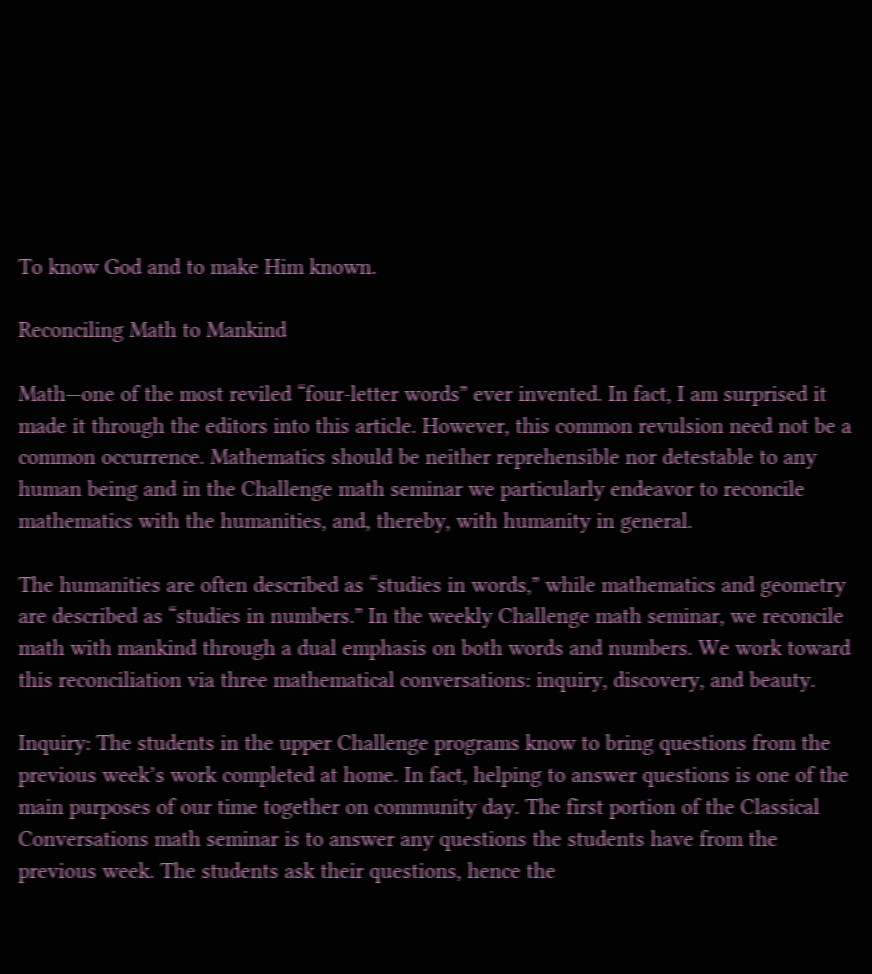To know God and to make Him known.

Reconciling Math to Mankind

Math—one of the most reviled “four-letter words” ever invented. In fact, I am surprised it made it through the editors into this article. However, this common revulsion need not be a common occurrence. Mathematics should be neither reprehensible nor detestable to any human being and in the Challenge math seminar we particularly endeavor to reconcile mathematics with the humanities, and, thereby, with humanity in general.

The humanities are often described as “studies in words,” while mathematics and geometry are described as “studies in numbers.” In the weekly Challenge math seminar, we reconcile math with mankind through a dual emphasis on both words and numbers. We work toward this reconciliation via three mathematical conversations: inquiry, discovery, and beauty.

Inquiry: The students in the upper Challenge programs know to bring questions from the previous week’s work completed at home. In fact, helping to answer questions is one of the main purposes of our time together on community day. The first portion of the Classical Conversations math seminar is to answer any questions the students have from the previous week. The students ask their questions, hence the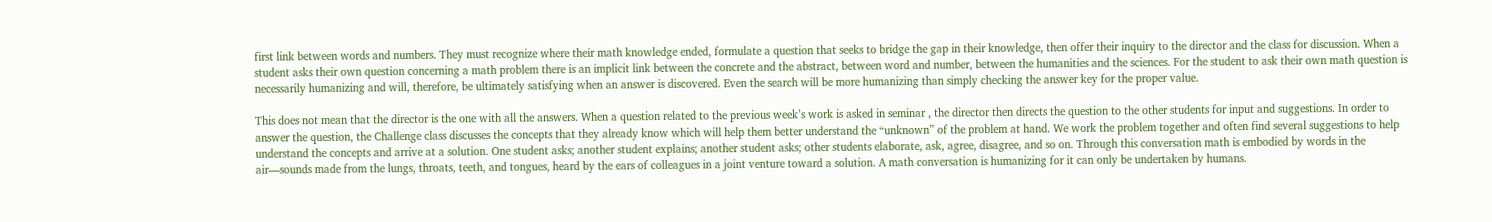first link between words and numbers. They must recognize where their math knowledge ended, formulate a question that seeks to bridge the gap in their knowledge, then offer their inquiry to the director and the class for discussion. When a student asks their own question concerning a math problem there is an implicit link between the concrete and the abstract, between word and number, between the humanities and the sciences. For the student to ask their own math question is necessarily humanizing and will, therefore, be ultimately satisfying when an answer is discovered. Even the search will be more humanizing than simply checking the answer key for the proper value.

This does not mean that the director is the one with all the answers. When a question related to the previous week’s work is asked in seminar , the director then directs the question to the other students for input and suggestions. In order to answer the question, the Challenge class discusses the concepts that they already know which will help them better understand the “unknown” of the problem at hand. We work the problem together and often find several suggestions to help understand the concepts and arrive at a solution. One student asks; another student explains; another student asks; other students elaborate, ask, agree, disagree, and so on. Through this conversation math is embodied by words in the air—sounds made from the lungs, throats, teeth, and tongues, heard by the ears of colleagues in a joint venture toward a solution. A math conversation is humanizing for it can only be undertaken by humans.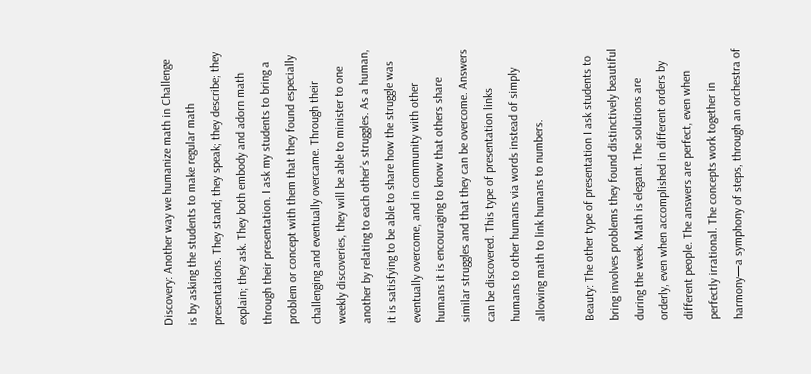Discovery: Another way we humanize math in Challenge is by asking the students to make regular math presentations. They stand; they speak; they describe; they explain; they ask. They both embody and adorn math through their presentation. I ask my students to bring a problem or concept with them that they found especially challenging and eventually overcame. Through their weekly discoveries, they will be able to minister to one another by relating to each other’s struggles. As a human, it is satisfying to be able to share how the struggle was eventually overcome, and in community with other humans it is encouraging to know that others share similar struggles and that they can be overcome. Answers can be discovered. This type of presentation links humans to other humans via words instead of simply allowing math to link humans to numbers.

Beauty: The other type of presentation I ask students to bring involves problems they found distinctively beautiful during the week. Math is elegant. The solutions are orderly, even when accomplished in different orders by different people. The answers are perfect, even when perfectly irrational. The concepts work together in harmony—a symphony of steps, through an orchestra of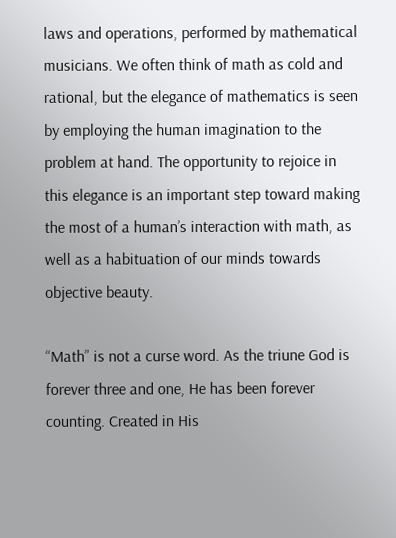laws and operations, performed by mathematical musicians. We often think of math as cold and rational, but the elegance of mathematics is seen by employing the human imagination to the problem at hand. The opportunity to rejoice in this elegance is an important step toward making the most of a human’s interaction with math, as well as a habituation of our minds towards objective beauty.

“Math” is not a curse word. As the triune God is forever three and one, He has been forever counting. Created in His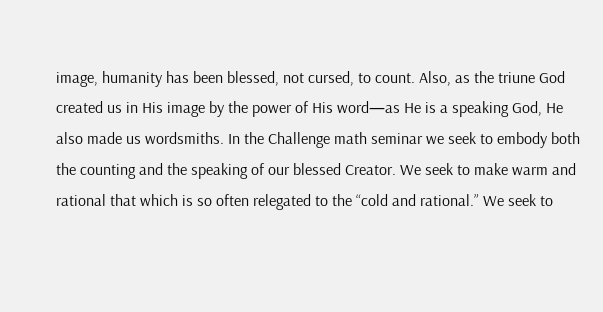image, humanity has been blessed, not cursed, to count. Also, as the triune God created us in His image by the power of His word—as He is a speaking God, He also made us wordsmiths. In the Challenge math seminar we seek to embody both the counting and the speaking of our blessed Creator. We seek to make warm and rational that which is so often relegated to the “cold and rational.” We seek to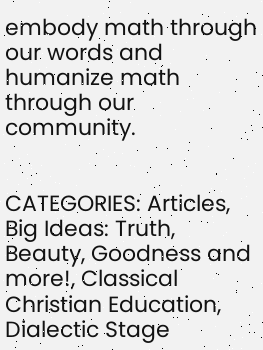embody math through our words and humanize math through our community.


CATEGORIES: Articles, Big Ideas: Truth, Beauty, Goodness and more!, Classical Christian Education, Dialectic Stage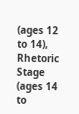(ages 12 to 14), Rhetoric Stage (ages 14 to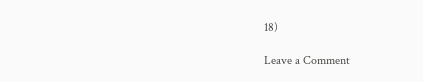18)

Leave a Comment